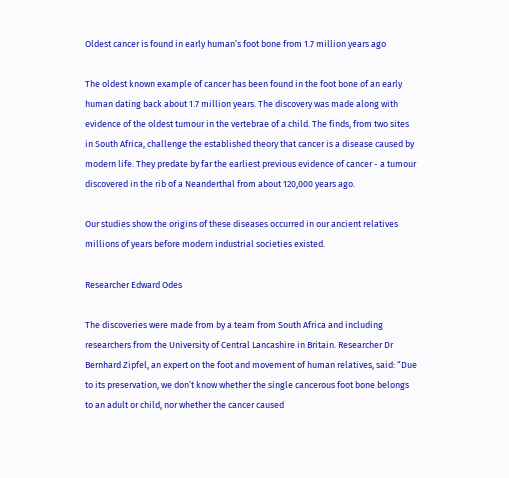Oldest cancer is found in early human’s foot bone from 1.7 million years ago

The oldest known example of cancer has been found in the foot bone of an early human dating back about 1.7 million years. The discovery was made along with evidence of the oldest tumour in the vertebrae of a child. The finds, from two sites in South Africa, challenge the established theory that cancer is a disease caused by modern life. They predate by far the earliest previous evidence of cancer - a tumour discovered in the rib of a Neanderthal from about 120,000 years ago.

Our studies show the origins of these diseases occurred in our ancient relatives millions of years before modern industrial societies existed.

Researcher Edward Odes

The discoveries were made from by a team from South Africa and including researchers from the University of Central Lancashire in Britain. Researcher Dr Bernhard Zipfel, an expert on the foot and movement of human relatives, said: “Due to its preservation, we don’t know whether the single cancerous foot bone belongs to an adult or child, nor whether the cancer caused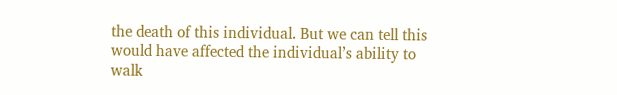the death of this individual. But we can tell this would have affected the individual’s ability to walk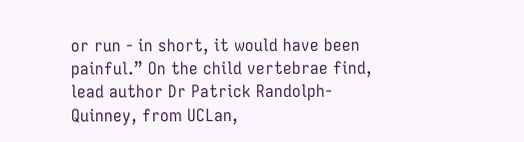or run - in short, it would have been painful.” On the child vertebrae find, lead author Dr Patrick Randolph-Quinney, from UCLan,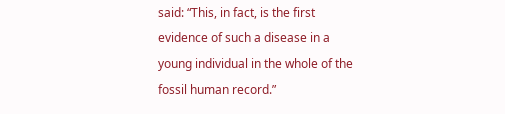said: “This, in fact, is the first evidence of such a disease in a young individual in the whole of the fossil human record.”